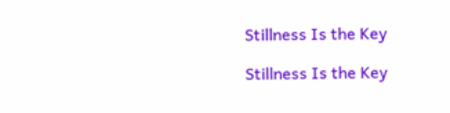Stillness Is the Key

Stillness Is the Key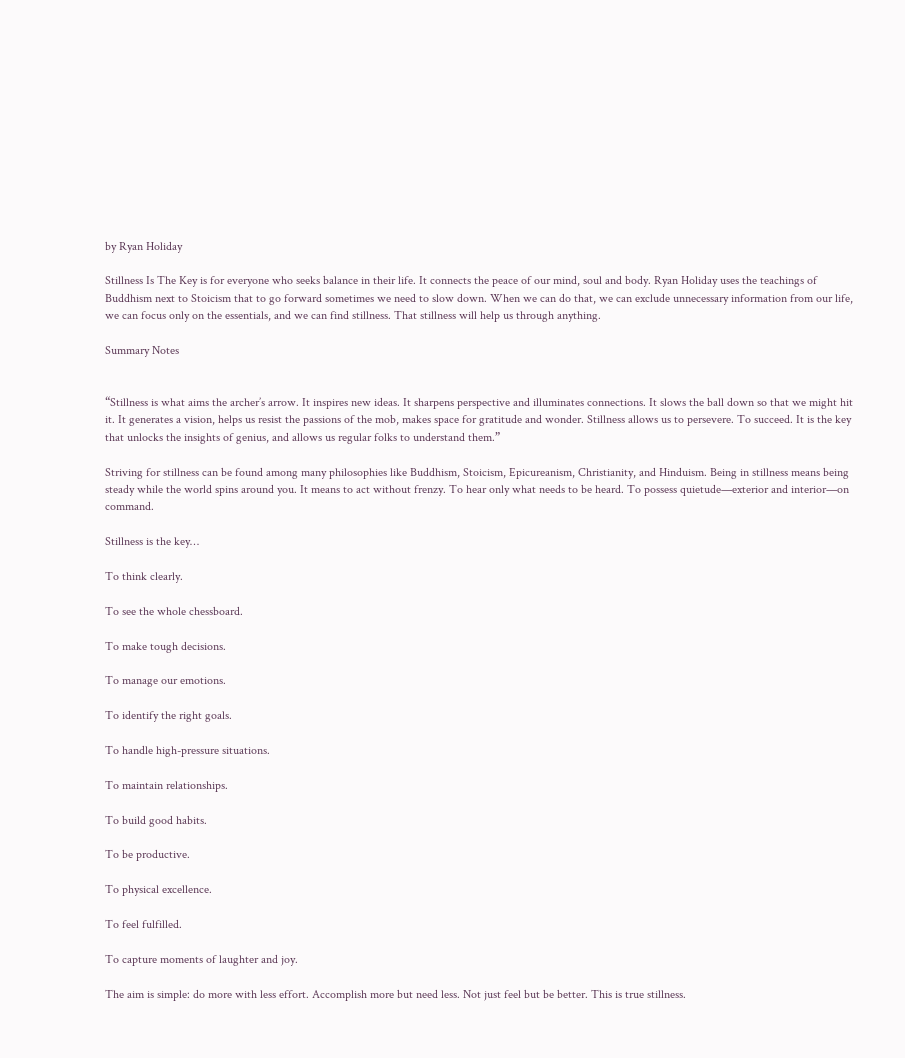by Ryan Holiday

Stillness Is The Key is for everyone who seeks balance in their life. It connects the peace of our mind, soul and body. Ryan Holiday uses the teachings of Buddhism next to Stoicism that to go forward sometimes we need to slow down. When we can do that, we can exclude unnecessary information from our life, we can focus only on the essentials, and we can find stillness. That stillness will help us through anything.

Summary Notes


“Stillness is what aims the archer’s arrow. It inspires new ideas. It sharpens perspective and illuminates connections. It slows the ball down so that we might hit it. It generates a vision, helps us resist the passions of the mob, makes space for gratitude and wonder. Stillness allows us to persevere. To succeed. It is the key that unlocks the insights of genius, and allows us regular folks to understand them.”

Striving for stillness can be found among many philosophies like Buddhism, Stoicism, Epicureanism, Christianity, and Hinduism. Being in stillness means being steady while the world spins around you. It means to act without frenzy. To hear only what needs to be heard. To possess quietude—exterior and interior—on command.

Stillness is the key…

To think clearly.

To see the whole chessboard.

To make tough decisions.

To manage our emotions.

To identify the right goals.

To handle high-pressure situations.

To maintain relationships.

To build good habits.

To be productive.

To physical excellence.

To feel fulfilled.

To capture moments of laughter and joy.

The aim is simple: do more with less effort. Accomplish more but need less. Not just feel but be better. This is true stillness.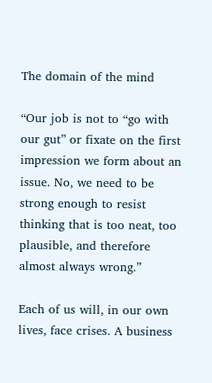The domain of the mind

“Our job is not to “go with our gut” or fixate on the first impression we form about an issue. No, we need to be strong enough to resist thinking that is too neat, too plausible, and therefore almost always wrong.”

Each of us will, in our own lives, face crises. A business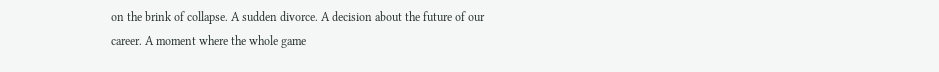on the brink of collapse. A sudden divorce. A decision about the future of our career. A moment where the whole game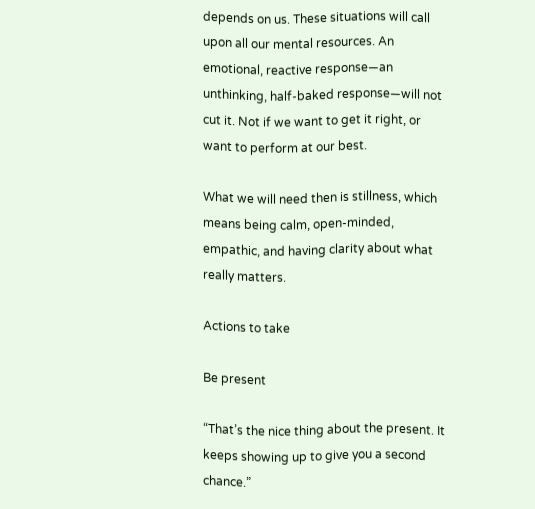depends on us. These situations will call upon all our mental resources. An emotional, reactive response—an unthinking, half-baked response—will not cut it. Not if we want to get it right, or want to perform at our best.

What we will need then is stillness, which means being calm, open-minded, empathic, and having clarity about what really matters.

Actions to take

Be present

“That’s the nice thing about the present. It keeps showing up to give you a second chance.”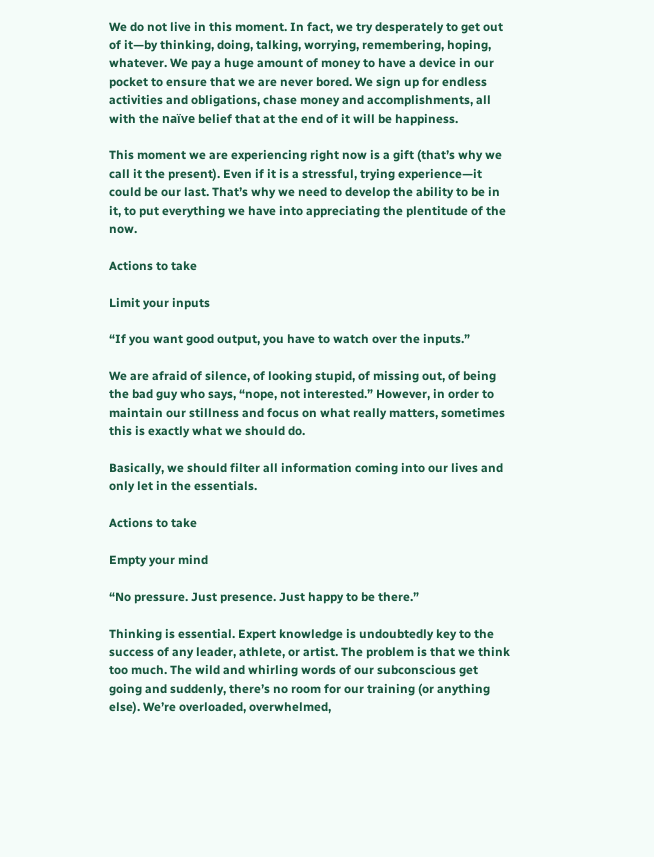We do not live in this moment. In fact, we try desperately to get out of it—by thinking, doing, talking, worrying, remembering, hoping, whatever. We pay a huge amount of money to have a device in our pocket to ensure that we are never bored. We sign up for endless activities and obligations, chase money and accomplishments, all with the naïve belief that at the end of it will be happiness.

This moment we are experiencing right now is a gift (that’s why we call it the present). Even if it is a stressful, trying experience—it could be our last. That’s why we need to develop the ability to be in it, to put everything we have into appreciating the plentitude of the now.

Actions to take

Limit your inputs

“If you want good output, you have to watch over the inputs.”

We are afraid of silence, of looking stupid, of missing out, of being the bad guy who says, “nope, not interested.” However, in order to maintain our stillness and focus on what really matters, sometimes this is exactly what we should do.

Basically, we should filter all information coming into our lives and only let in the essentials.

Actions to take

Empty your mind

“No pressure. Just presence. Just happy to be there.”

Thinking is essential. Expert knowledge is undoubtedly key to the success of any leader, athlete, or artist. The problem is that we think too much. The wild and whirling words of our subconscious get going and suddenly, there’s no room for our training (or anything else). We’re overloaded, overwhelmed,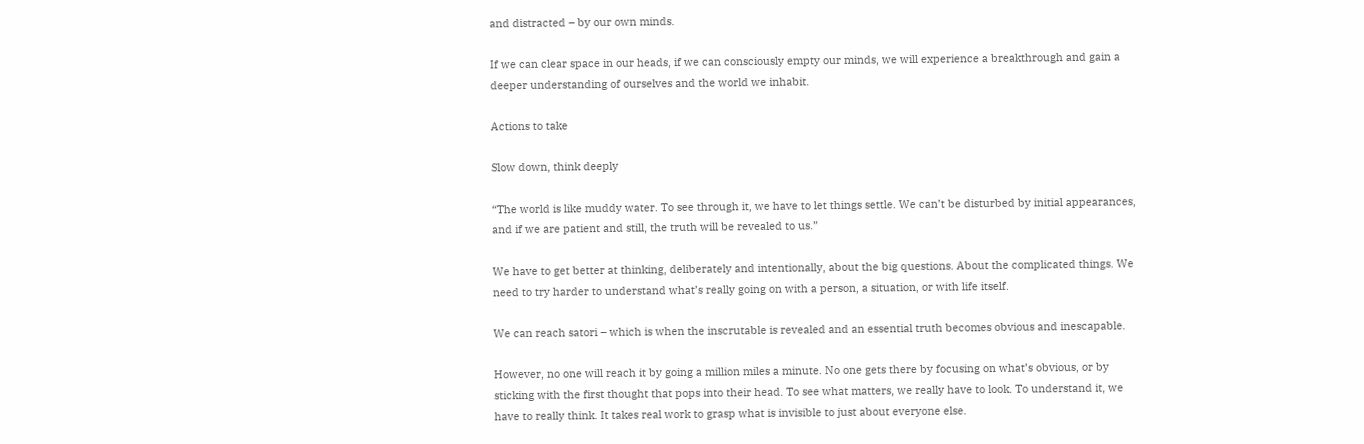and distracted – by our own minds.

If we can clear space in our heads, if we can consciously empty our minds, we will experience a breakthrough and gain a deeper understanding of ourselves and the world we inhabit.

Actions to take

Slow down, think deeply

“The world is like muddy water. To see through it, we have to let things settle. We can’t be disturbed by initial appearances, and if we are patient and still, the truth will be revealed to us.”

We have to get better at thinking, deliberately and intentionally, about the big questions. About the complicated things. We need to try harder to understand what’s really going on with a person, a situation, or with life itself.

We can reach satori – which is when the inscrutable is revealed and an essential truth becomes obvious and inescapable.

However, no one will reach it by going a million miles a minute. No one gets there by focusing on what’s obvious, or by sticking with the first thought that pops into their head. To see what matters, we really have to look. To understand it, we have to really think. It takes real work to grasp what is invisible to just about everyone else.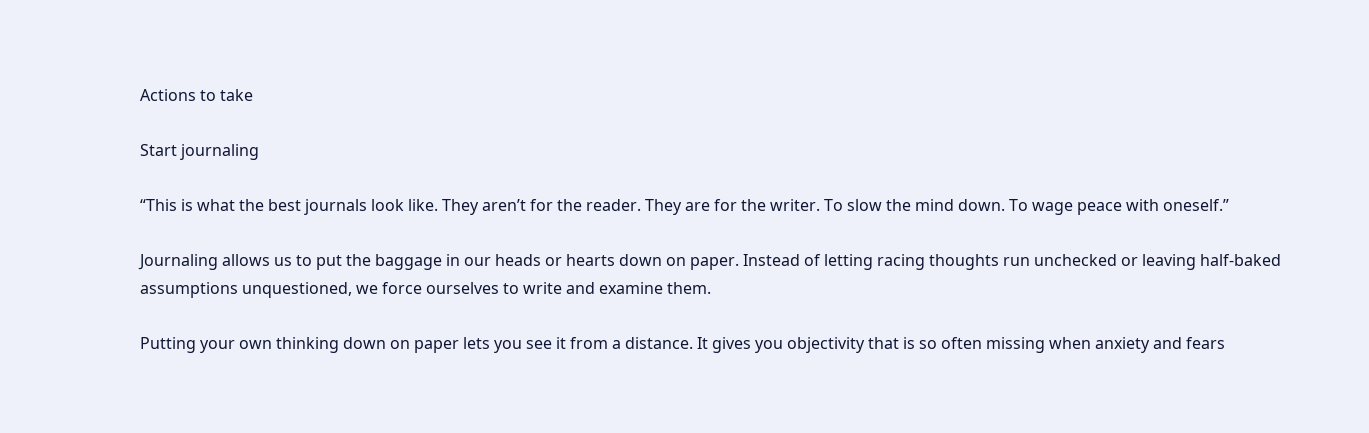Actions to take

Start journaling

“This is what the best journals look like. They aren’t for the reader. They are for the writer. To slow the mind down. To wage peace with oneself.”

Journaling allows us to put the baggage in our heads or hearts down on paper. Instead of letting racing thoughts run unchecked or leaving half-baked assumptions unquestioned, we force ourselves to write and examine them.

Putting your own thinking down on paper lets you see it from a distance. It gives you objectivity that is so often missing when anxiety and fears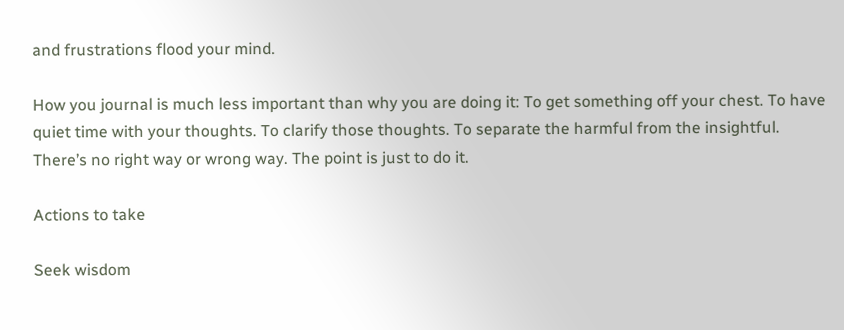and frustrations flood your mind.

How you journal is much less important than why you are doing it: To get something off your chest. To have quiet time with your thoughts. To clarify those thoughts. To separate the harmful from the insightful. There’s no right way or wrong way. The point is just to do it.

Actions to take

Seek wisdom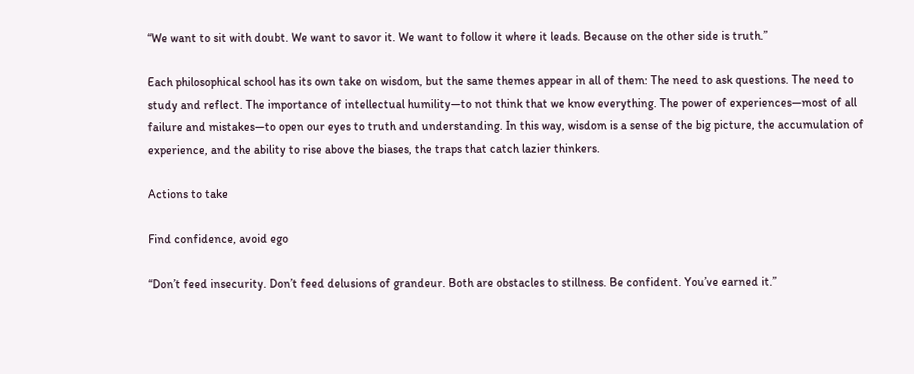“We want to sit with doubt. We want to savor it. We want to follow it where it leads. Because on the other side is truth.”

Each philosophical school has its own take on wisdom, but the same themes appear in all of them: The need to ask questions. The need to study and reflect. The importance of intellectual humility—to not think that we know everything. The power of experiences—most of all failure and mistakes—to open our eyes to truth and understanding. In this way, wisdom is a sense of the big picture, the accumulation of experience, and the ability to rise above the biases, the traps that catch lazier thinkers.

Actions to take

Find confidence, avoid ego

“Don’t feed insecurity. Don’t feed delusions of grandeur. Both are obstacles to stillness. Be confident. You’ve earned it.”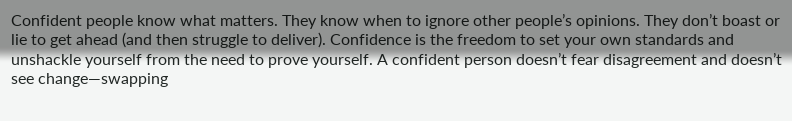Confident people know what matters. They know when to ignore other people’s opinions. They don’t boast or lie to get ahead (and then struggle to deliver). Confidence is the freedom to set your own standards and unshackle yourself from the need to prove yourself. A confident person doesn’t fear disagreement and doesn’t see change—swapping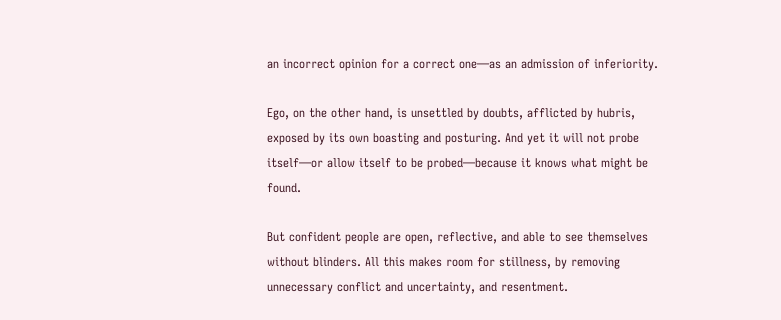an incorrect opinion for a correct one—as an admission of inferiority.

Ego, on the other hand, is unsettled by doubts, afflicted by hubris, exposed by its own boasting and posturing. And yet it will not probe itself—or allow itself to be probed—because it knows what might be found.

But confident people are open, reflective, and able to see themselves without blinders. All this makes room for stillness, by removing unnecessary conflict and uncertainty, and resentment.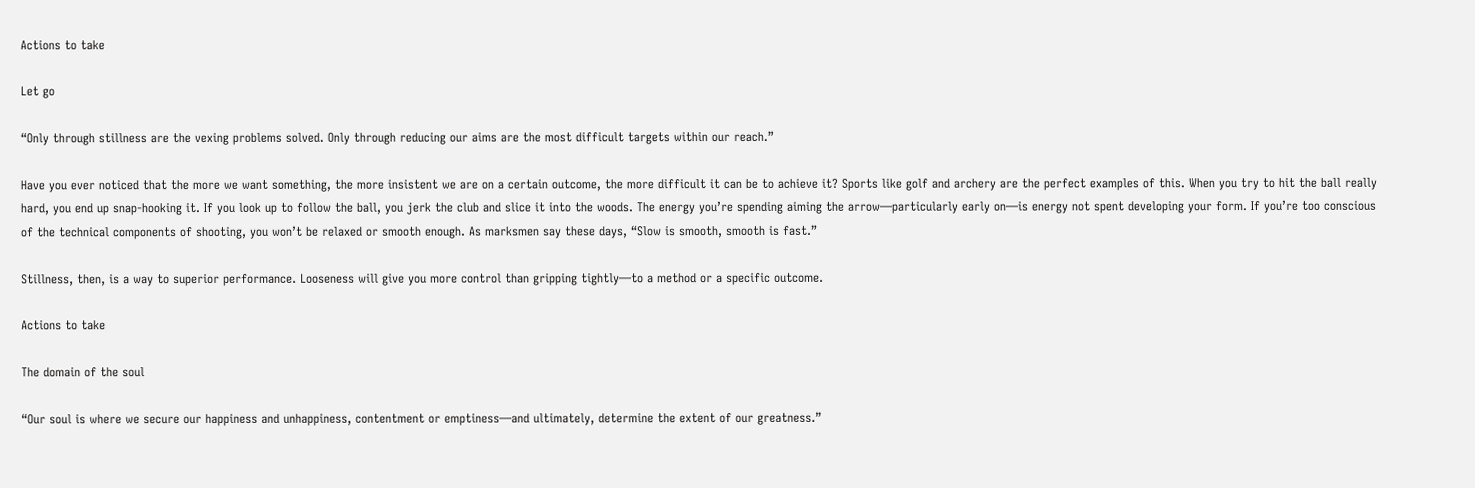Actions to take

Let go

“Only through stillness are the vexing problems solved. Only through reducing our aims are the most difficult targets within our reach.”

Have you ever noticed that the more we want something, the more insistent we are on a certain outcome, the more difficult it can be to achieve it? Sports like golf and archery are the perfect examples of this. When you try to hit the ball really hard, you end up snap-hooking it. If you look up to follow the ball, you jerk the club and slice it into the woods. The energy you’re spending aiming the arrow—particularly early on—is energy not spent developing your form. If you’re too conscious of the technical components of shooting, you won’t be relaxed or smooth enough. As marksmen say these days, “Slow is smooth, smooth is fast.”

Stillness, then, is a way to superior performance. Looseness will give you more control than gripping tightly—to a method or a specific outcome.

Actions to take

The domain of the soul

“Our soul is where we secure our happiness and unhappiness, contentment or emptiness—and ultimately, determine the extent of our greatness.”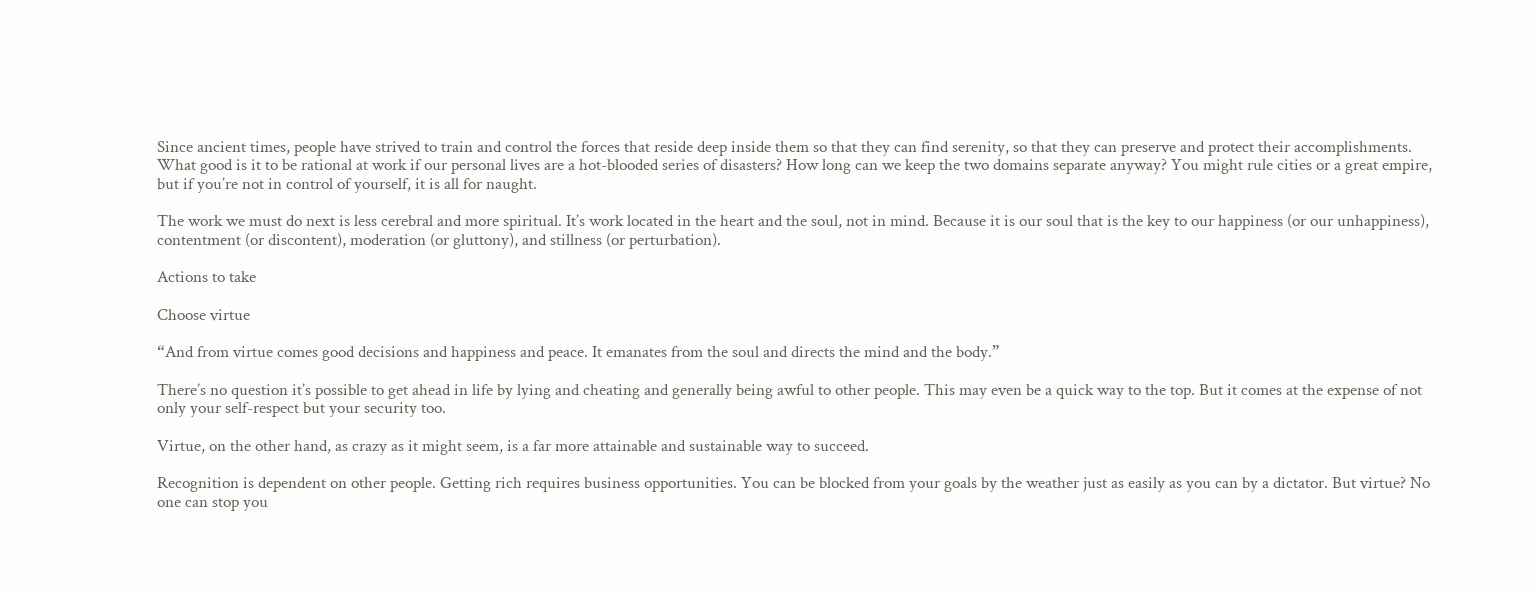Since ancient times, people have strived to train and control the forces that reside deep inside them so that they can find serenity, so that they can preserve and protect their accomplishments. What good is it to be rational at work if our personal lives are a hot-blooded series of disasters? How long can we keep the two domains separate anyway? You might rule cities or a great empire, but if you’re not in control of yourself, it is all for naught.

The work we must do next is less cerebral and more spiritual. It’s work located in the heart and the soul, not in mind. Because it is our soul that is the key to our happiness (or our unhappiness), contentment (or discontent), moderation (or gluttony), and stillness (or perturbation).

Actions to take

Choose virtue

“And from virtue comes good decisions and happiness and peace. It emanates from the soul and directs the mind and the body.”

There’s no question it’s possible to get ahead in life by lying and cheating and generally being awful to other people. This may even be a quick way to the top. But it comes at the expense of not only your self-respect but your security too.

Virtue, on the other hand, as crazy as it might seem, is a far more attainable and sustainable way to succeed.

Recognition is dependent on other people. Getting rich requires business opportunities. You can be blocked from your goals by the weather just as easily as you can by a dictator. But virtue? No one can stop you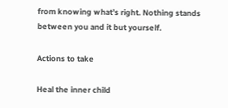from knowing what’s right. Nothing stands between you and it but yourself.

Actions to take

Heal the inner child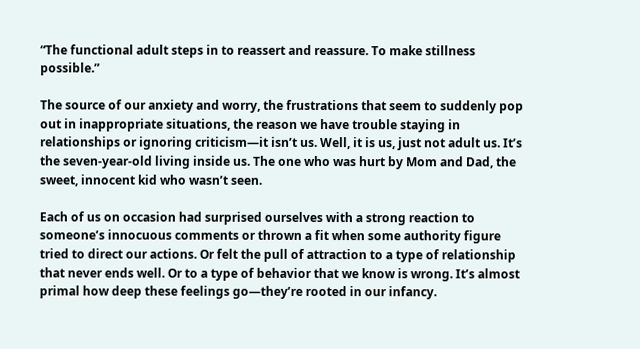“The functional adult steps in to reassert and reassure. To make stillness possible.”

The source of our anxiety and worry, the frustrations that seem to suddenly pop out in inappropriate situations, the reason we have trouble staying in relationships or ignoring criticism—it isn’t us. Well, it is us, just not adult us. It’s the seven-year-old living inside us. The one who was hurt by Mom and Dad, the sweet, innocent kid who wasn’t seen.

Each of us on occasion had surprised ourselves with a strong reaction to someone’s innocuous comments or thrown a fit when some authority figure tried to direct our actions. Or felt the pull of attraction to a type of relationship that never ends well. Or to a type of behavior that we know is wrong. It’s almost primal how deep these feelings go—they’re rooted in our infancy.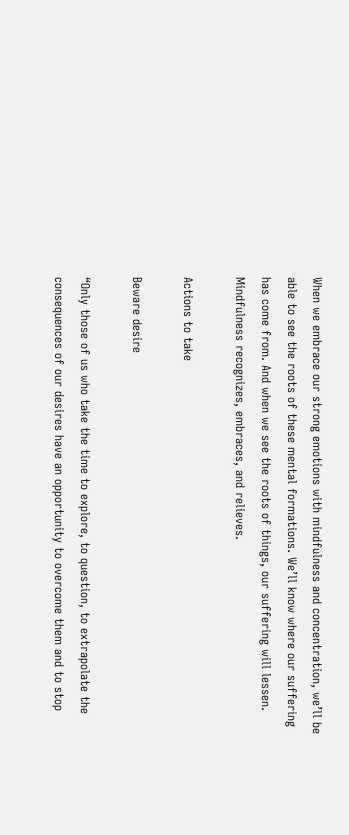When we embrace our strong emotions with mindfulness and concentration, we’ll be able to see the roots of these mental formations. We’ll know where our suffering has come from. And when we see the roots of things, our suffering will lessen. Mindfulness recognizes, embraces, and relieves.

Actions to take

Beware desire

“Only those of us who take the time to explore, to question, to extrapolate the consequences of our desires have an opportunity to overcome them and to stop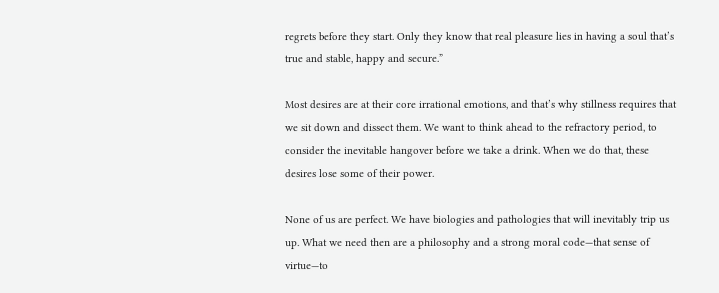regrets before they start. Only they know that real pleasure lies in having a soul that’s true and stable, happy and secure.”

Most desires are at their core irrational emotions, and that’s why stillness requires that we sit down and dissect them. We want to think ahead to the refractory period, to consider the inevitable hangover before we take a drink. When we do that, these desires lose some of their power.

None of us are perfect. We have biologies and pathologies that will inevitably trip us up. What we need then are a philosophy and a strong moral code—that sense of virtue—to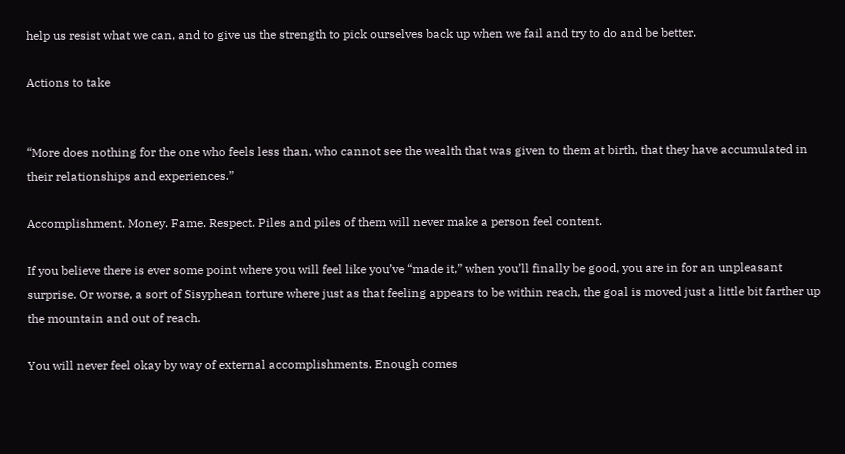help us resist what we can, and to give us the strength to pick ourselves back up when we fail and try to do and be better.

Actions to take


“More does nothing for the one who feels less than, who cannot see the wealth that was given to them at birth, that they have accumulated in their relationships and experiences.”

Accomplishment. Money. Fame. Respect. Piles and piles of them will never make a person feel content.

If you believe there is ever some point where you will feel like you’ve “made it,” when you’ll finally be good, you are in for an unpleasant surprise. Or worse, a sort of Sisyphean torture where just as that feeling appears to be within reach, the goal is moved just a little bit farther up the mountain and out of reach.

You will never feel okay by way of external accomplishments. Enough comes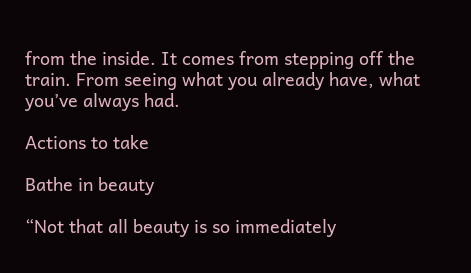from the inside. It comes from stepping off the train. From seeing what you already have, what you’ve always had.

Actions to take

Bathe in beauty

“Not that all beauty is so immediately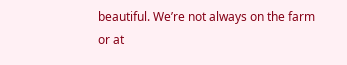beautiful. We’re not always on the farm or at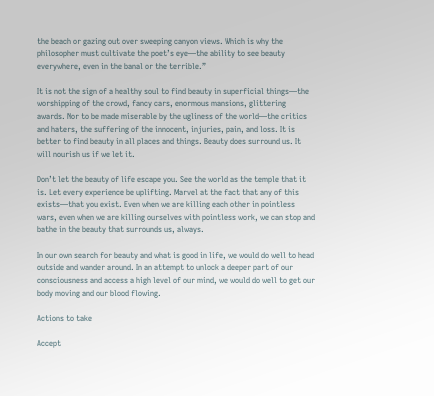the beach or gazing out over sweeping canyon views. Which is why the philosopher must cultivate the poet’s eye—the ability to see beauty everywhere, even in the banal or the terrible.”

It is not the sign of a healthy soul to find beauty in superficial things—the worshipping of the crowd, fancy cars, enormous mansions, glittering awards. Nor to be made miserable by the ugliness of the world—the critics and haters, the suffering of the innocent, injuries, pain, and loss. It is better to find beauty in all places and things. Beauty does surround us. It will nourish us if we let it.

Don’t let the beauty of life escape you. See the world as the temple that it is. Let every experience be uplifting. Marvel at the fact that any of this exists—that you exist. Even when we are killing each other in pointless wars, even when we are killing ourselves with pointless work, we can stop and bathe in the beauty that surrounds us, always.

In our own search for beauty and what is good in life, we would do well to head outside and wander around. In an attempt to unlock a deeper part of our consciousness and access a high level of our mind, we would do well to get our body moving and our blood flowing.

Actions to take

Accept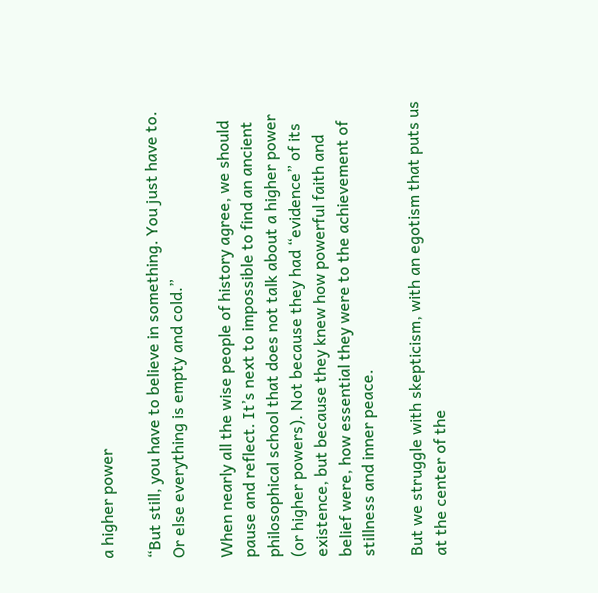a higher power

“But still, you have to believe in something. You just have to. Or else everything is empty and cold.”

When nearly all the wise people of history agree, we should pause and reflect. It’s next to impossible to find an ancient philosophical school that does not talk about a higher power (or higher powers). Not because they had “evidence” of its existence, but because they knew how powerful faith and belief were, how essential they were to the achievement of stillness and inner peace.

But we struggle with skepticism, with an egotism that puts us at the center of the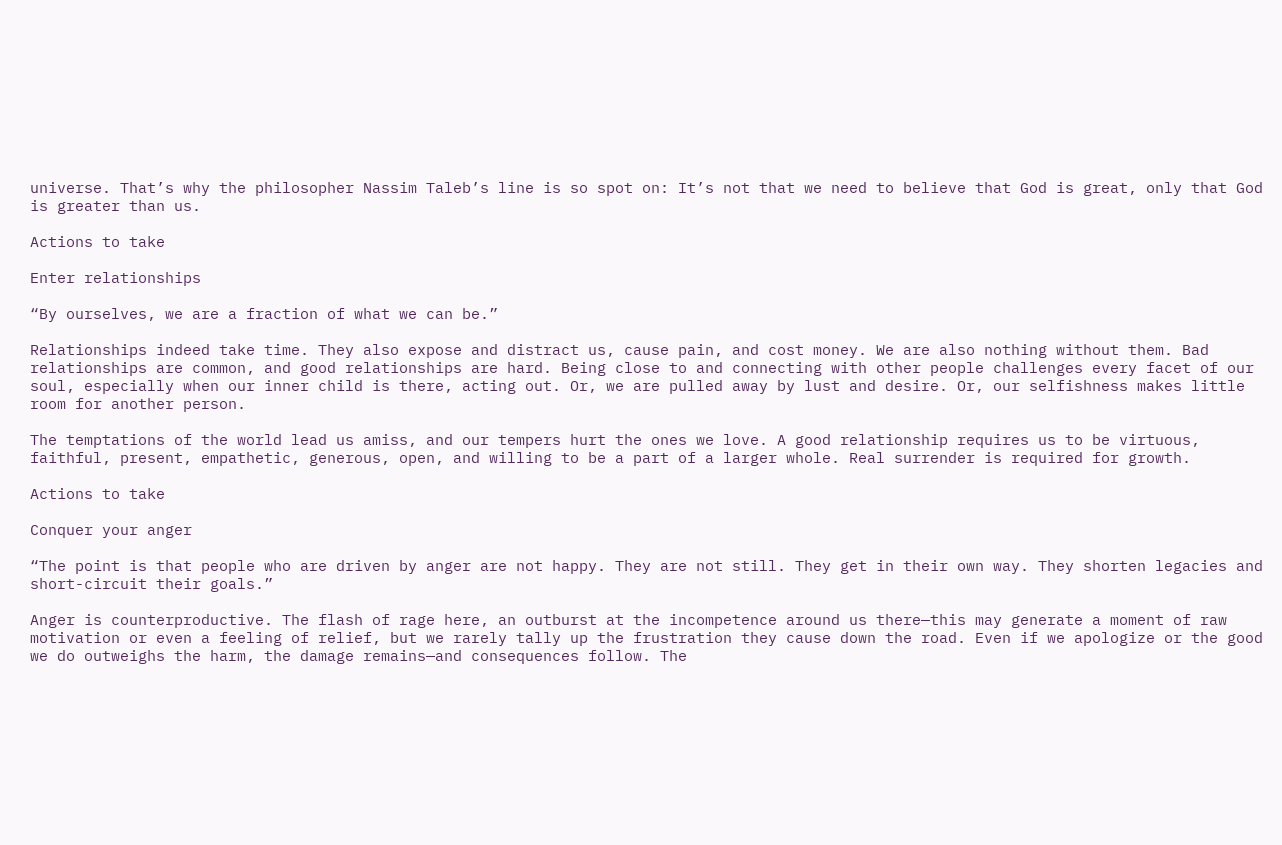universe. That’s why the philosopher Nassim Taleb’s line is so spot on: It’s not that we need to believe that God is great, only that God is greater than us.

Actions to take

Enter relationships

“By ourselves, we are a fraction of what we can be.”

Relationships indeed take time. They also expose and distract us, cause pain, and cost money. We are also nothing without them. Bad relationships are common, and good relationships are hard. Being close to and connecting with other people challenges every facet of our soul, especially when our inner child is there, acting out. Or, we are pulled away by lust and desire. Or, our selfishness makes little room for another person.

The temptations of the world lead us amiss, and our tempers hurt the ones we love. A good relationship requires us to be virtuous, faithful, present, empathetic, generous, open, and willing to be a part of a larger whole. Real surrender is required for growth.

Actions to take

Conquer your anger

“The point is that people who are driven by anger are not happy. They are not still. They get in their own way. They shorten legacies and short-circuit their goals.”

Anger is counterproductive. The flash of rage here, an outburst at the incompetence around us there—this may generate a moment of raw motivation or even a feeling of relief, but we rarely tally up the frustration they cause down the road. Even if we apologize or the good we do outweighs the harm, the damage remains—and consequences follow. The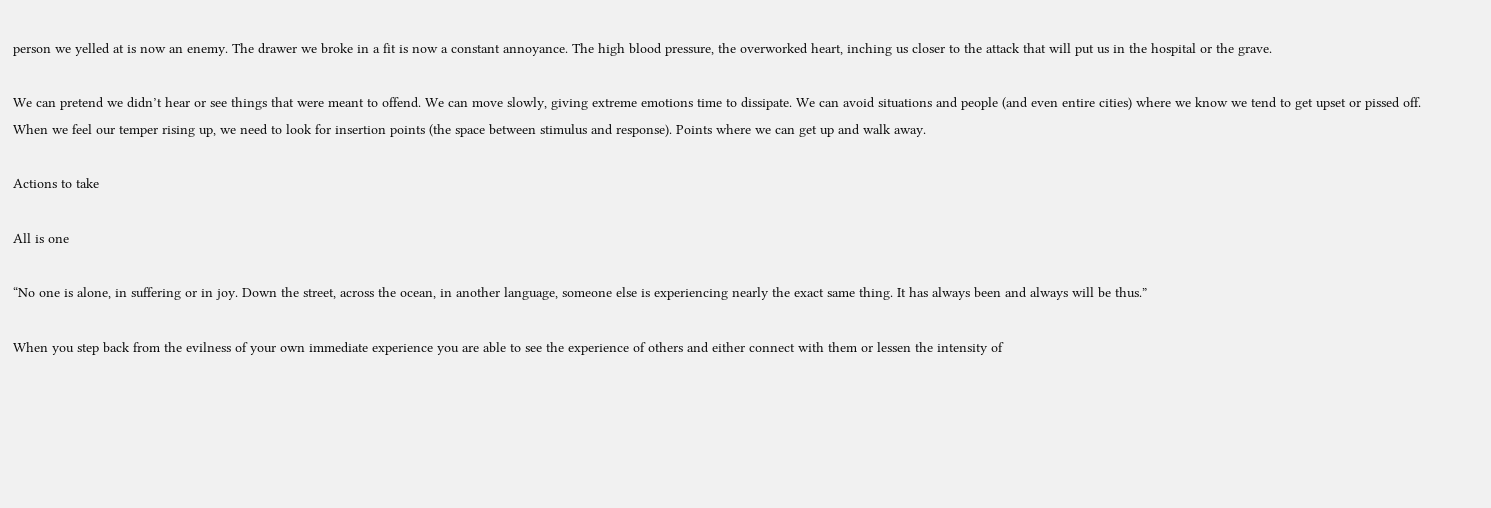person we yelled at is now an enemy. The drawer we broke in a fit is now a constant annoyance. The high blood pressure, the overworked heart, inching us closer to the attack that will put us in the hospital or the grave.

We can pretend we didn’t hear or see things that were meant to offend. We can move slowly, giving extreme emotions time to dissipate. We can avoid situations and people (and even entire cities) where we know we tend to get upset or pissed off. When we feel our temper rising up, we need to look for insertion points (the space between stimulus and response). Points where we can get up and walk away.

Actions to take

All is one

“No one is alone, in suffering or in joy. Down the street, across the ocean, in another language, someone else is experiencing nearly the exact same thing. It has always been and always will be thus.”

When you step back from the evilness of your own immediate experience you are able to see the experience of others and either connect with them or lessen the intensity of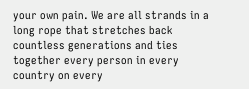your own pain. We are all strands in a long rope that stretches back countless generations and ties together every person in every country on every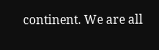continent. We are all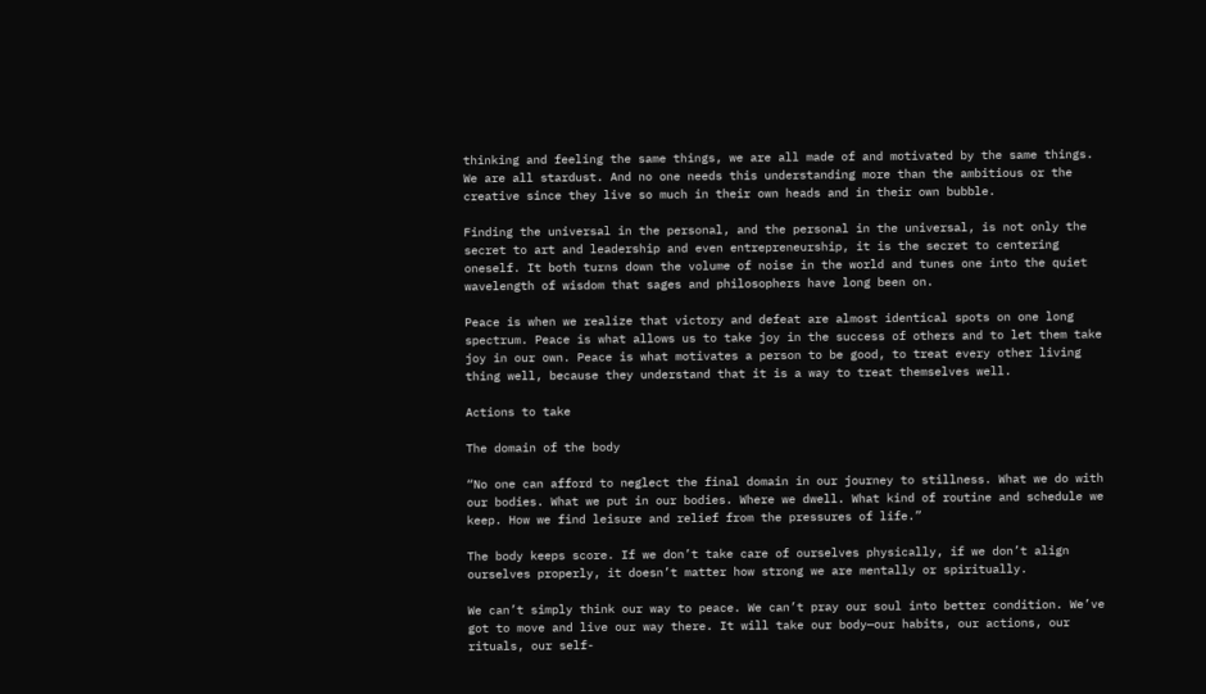thinking and feeling the same things, we are all made of and motivated by the same things. We are all stardust. And no one needs this understanding more than the ambitious or the creative since they live so much in their own heads and in their own bubble.

Finding the universal in the personal, and the personal in the universal, is not only the secret to art and leadership and even entrepreneurship, it is the secret to centering oneself. It both turns down the volume of noise in the world and tunes one into the quiet wavelength of wisdom that sages and philosophers have long been on.

Peace is when we realize that victory and defeat are almost identical spots on one long spectrum. Peace is what allows us to take joy in the success of others and to let them take joy in our own. Peace is what motivates a person to be good, to treat every other living thing well, because they understand that it is a way to treat themselves well.

Actions to take

The domain of the body

“No one can afford to neglect the final domain in our journey to stillness. What we do with our bodies. What we put in our bodies. Where we dwell. What kind of routine and schedule we keep. How we find leisure and relief from the pressures of life.”

The body keeps score. If we don’t take care of ourselves physically, if we don’t align ourselves properly, it doesn’t matter how strong we are mentally or spiritually.

We can’t simply think our way to peace. We can’t pray our soul into better condition. We’ve got to move and live our way there. It will take our body—our habits, our actions, our rituals, our self-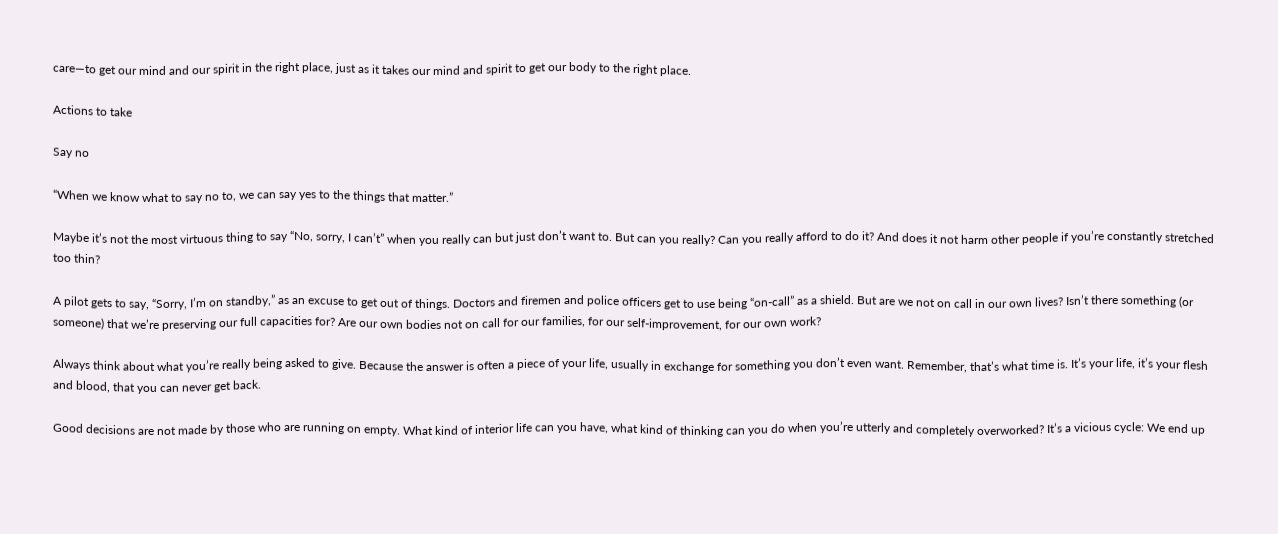care—to get our mind and our spirit in the right place, just as it takes our mind and spirit to get our body to the right place.

Actions to take

Say no

“When we know what to say no to, we can say yes to the things that matter.”

Maybe it’s not the most virtuous thing to say “No, sorry, I can’t” when you really can but just don’t want to. But can you really? Can you really afford to do it? And does it not harm other people if you’re constantly stretched too thin?

A pilot gets to say, “Sorry, I’m on standby,” as an excuse to get out of things. Doctors and firemen and police officers get to use being “on-call” as a shield. But are we not on call in our own lives? Isn’t there something (or someone) that we’re preserving our full capacities for? Are our own bodies not on call for our families, for our self-improvement, for our own work?

Always think about what you’re really being asked to give. Because the answer is often a piece of your life, usually in exchange for something you don’t even want. Remember, that’s what time is. It’s your life, it’s your flesh and blood, that you can never get back.

Good decisions are not made by those who are running on empty. What kind of interior life can you have, what kind of thinking can you do when you’re utterly and completely overworked? It’s a vicious cycle: We end up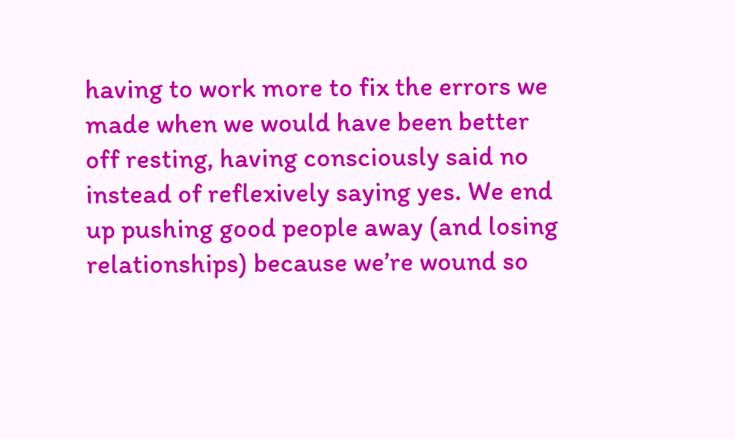having to work more to fix the errors we made when we would have been better off resting, having consciously said no instead of reflexively saying yes. We end up pushing good people away (and losing relationships) because we’re wound so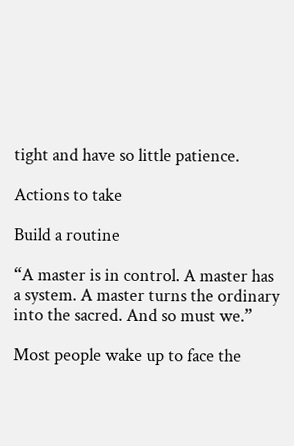tight and have so little patience.

Actions to take

Build a routine

“A master is in control. A master has a system. A master turns the ordinary into the sacred. And so must we.”

Most people wake up to face the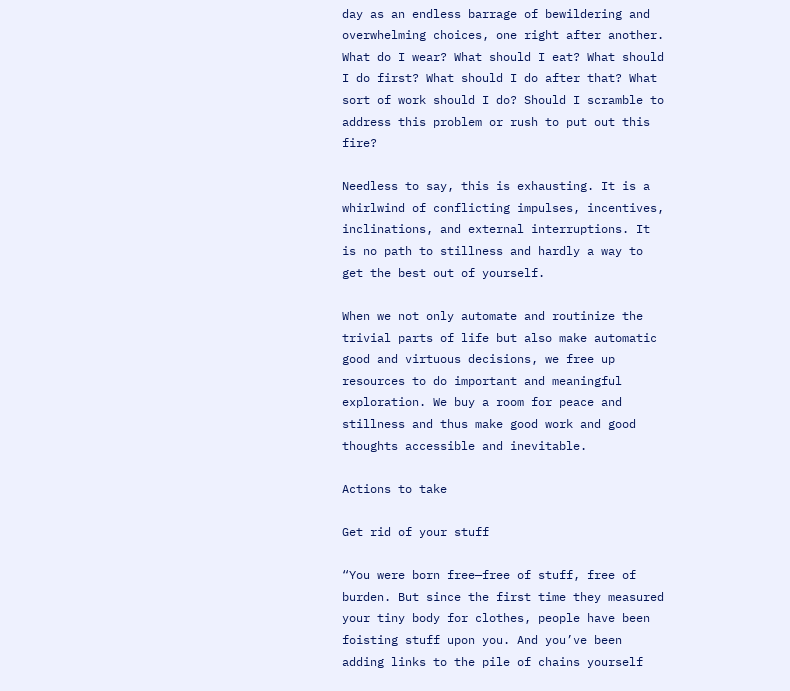day as an endless barrage of bewildering and overwhelming choices, one right after another. What do I wear? What should I eat? What should I do first? What should I do after that? What sort of work should I do? Should I scramble to address this problem or rush to put out this fire?

Needless to say, this is exhausting. It is a whirlwind of conflicting impulses, incentives, inclinations, and external interruptions. It is no path to stillness and hardly a way to get the best out of yourself.

When we not only automate and routinize the trivial parts of life but also make automatic good and virtuous decisions, we free up resources to do important and meaningful exploration. We buy a room for peace and stillness and thus make good work and good thoughts accessible and inevitable.

Actions to take

Get rid of your stuff

“You were born free—free of stuff, free of burden. But since the first time they measured your tiny body for clothes, people have been foisting stuff upon you. And you’ve been adding links to the pile of chains yourself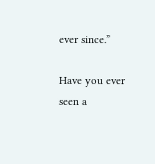ever since.”

Have you ever seen a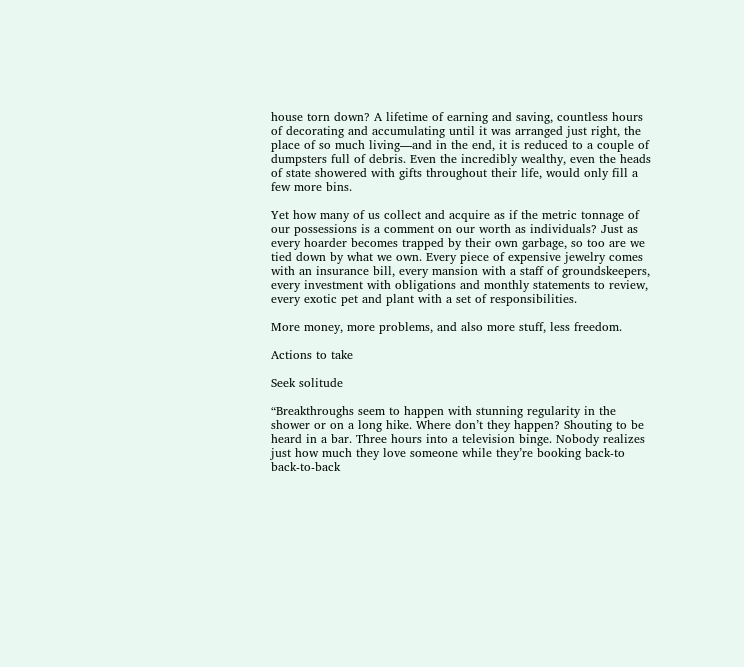house torn down? A lifetime of earning and saving, countless hours of decorating and accumulating until it was arranged just right, the place of so much living—and in the end, it is reduced to a couple of dumpsters full of debris. Even the incredibly wealthy, even the heads of state showered with gifts throughout their life, would only fill a few more bins.

Yet how many of us collect and acquire as if the metric tonnage of our possessions is a comment on our worth as individuals? Just as every hoarder becomes trapped by their own garbage, so too are we tied down by what we own. Every piece of expensive jewelry comes with an insurance bill, every mansion with a staff of groundskeepers, every investment with obligations and monthly statements to review, every exotic pet and plant with a set of responsibilities.

More money, more problems, and also more stuff, less freedom.

Actions to take

Seek solitude

“Breakthroughs seem to happen with stunning regularity in the shower or on a long hike. Where don’t they happen? Shouting to be heard in a bar. Three hours into a television binge. Nobody realizes just how much they love someone while they’re booking back-to back-to-back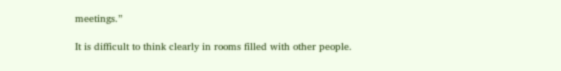meetings.”

It is difficult to think clearly in rooms filled with other people.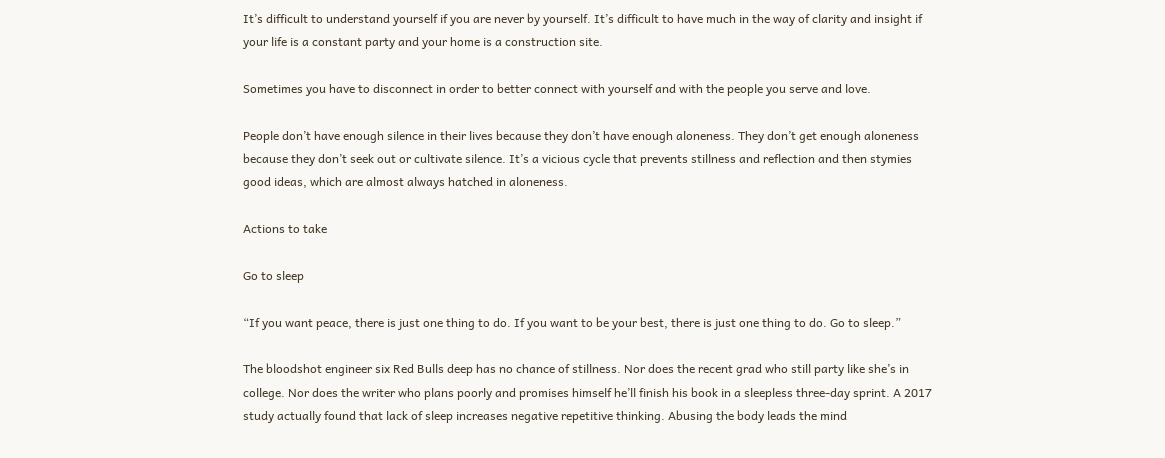It’s difficult to understand yourself if you are never by yourself. It’s difficult to have much in the way of clarity and insight if your life is a constant party and your home is a construction site.

Sometimes you have to disconnect in order to better connect with yourself and with the people you serve and love.

People don’t have enough silence in their lives because they don’t have enough aloneness. They don’t get enough aloneness because they don’t seek out or cultivate silence. It’s a vicious cycle that prevents stillness and reflection and then stymies good ideas, which are almost always hatched in aloneness.

Actions to take

Go to sleep

“If you want peace, there is just one thing to do. If you want to be your best, there is just one thing to do. Go to sleep.”

The bloodshot engineer six Red Bulls deep has no chance of stillness. Nor does the recent grad who still party like she’s in college. Nor does the writer who plans poorly and promises himself he’ll finish his book in a sleepless three-day sprint. A 2017 study actually found that lack of sleep increases negative repetitive thinking. Abusing the body leads the mind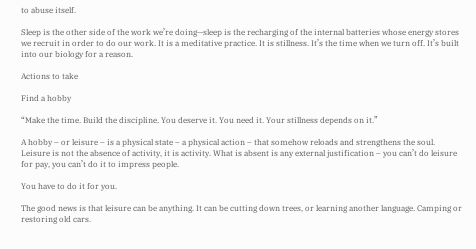to abuse itself.

Sleep is the other side of the work we’re doing—sleep is the recharging of the internal batteries whose energy stores we recruit in order to do our work. It is a meditative practice. It is stillness. It’s the time when we turn off. It’s built into our biology for a reason.

Actions to take

Find a hobby

“Make the time. Build the discipline. You deserve it. You need it. Your stillness depends on it.”

A hobby – or leisure – is a physical state – a physical action – that somehow reloads and strengthens the soul. Leisure is not the absence of activity, it is activity. What is absent is any external justification – you can’t do leisure for pay, you can’t do it to impress people.

You have to do it for you.

The good news is that leisure can be anything. It can be cutting down trees, or learning another language. Camping or restoring old cars.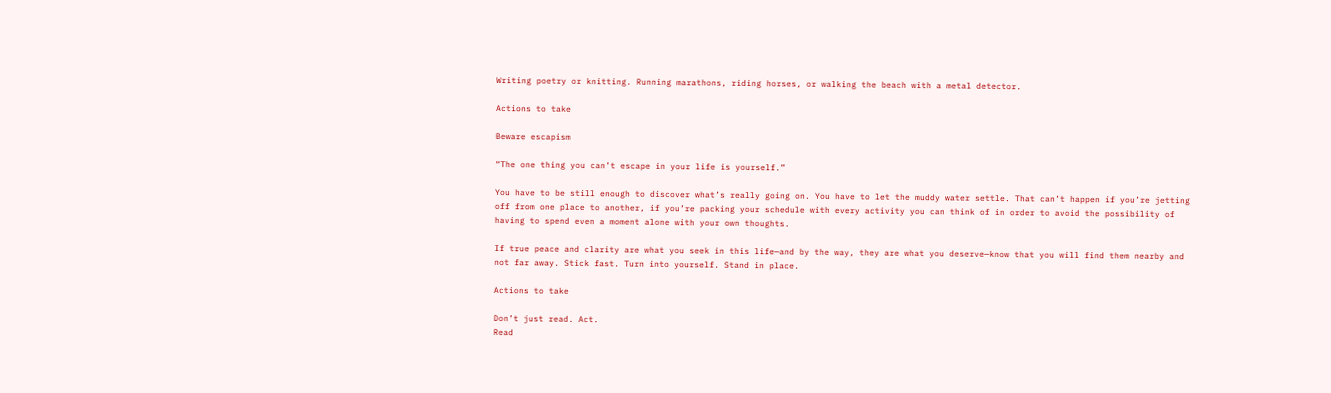Writing poetry or knitting. Running marathons, riding horses, or walking the beach with a metal detector.

Actions to take

Beware escapism

“The one thing you can’t escape in your life is yourself.”

You have to be still enough to discover what’s really going on. You have to let the muddy water settle. That can’t happen if you’re jetting off from one place to another, if you’re packing your schedule with every activity you can think of in order to avoid the possibility of having to spend even a moment alone with your own thoughts.

If true peace and clarity are what you seek in this life—and by the way, they are what you deserve—know that you will find them nearby and not far away. Stick fast. Turn into yourself. Stand in place.

Actions to take

Don’t just read. Act.
Read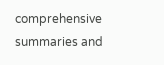comprehensive summaries and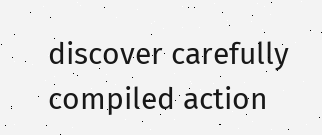discover carefully compiled action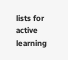lists for active learning